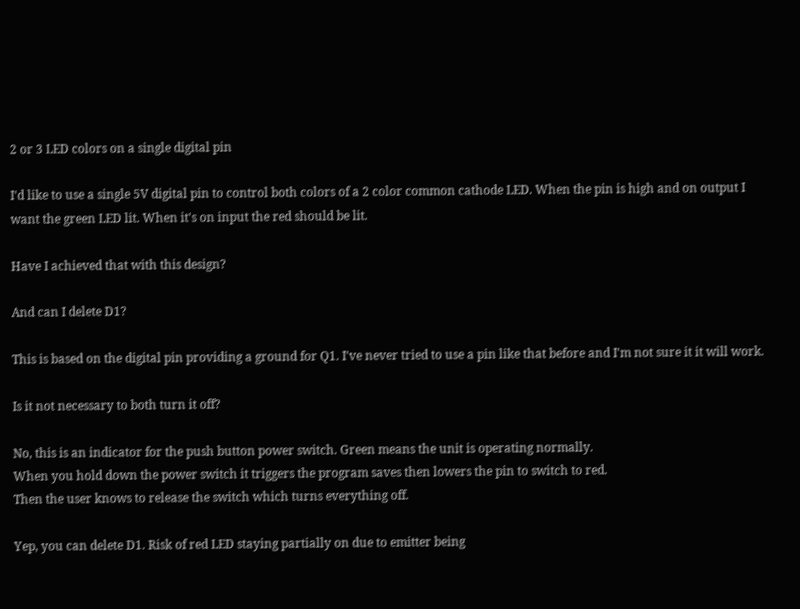2 or 3 LED colors on a single digital pin

I'd like to use a single 5V digital pin to control both colors of a 2 color common cathode LED. When the pin is high and on output I want the green LED lit. When it's on input the red should be lit.

Have I achieved that with this design?

And can I delete D1?

This is based on the digital pin providing a ground for Q1. I've never tried to use a pin like that before and I'm not sure it it will work.

Is it not necessary to both turn it off?

No, this is an indicator for the push button power switch. Green means the unit is operating normally.
When you hold down the power switch it triggers the program saves then lowers the pin to switch to red.
Then the user knows to release the switch which turns everything off.

Yep, you can delete D1. Risk of red LED staying partially on due to emitter being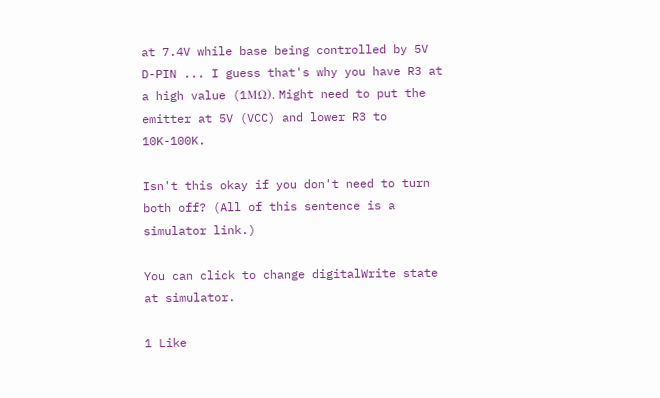at 7.4V while base being controlled by 5V D-PIN ... I guess that's why you have R3 at a high value (1MΩ). Might need to put the emitter at 5V (VCC) and lower R3 to 10K-100K.

Isn't this okay if you don't need to turn both off? (All of this sentence is a simulator link.)

You can click to change digitalWrite state at simulator.

1 Like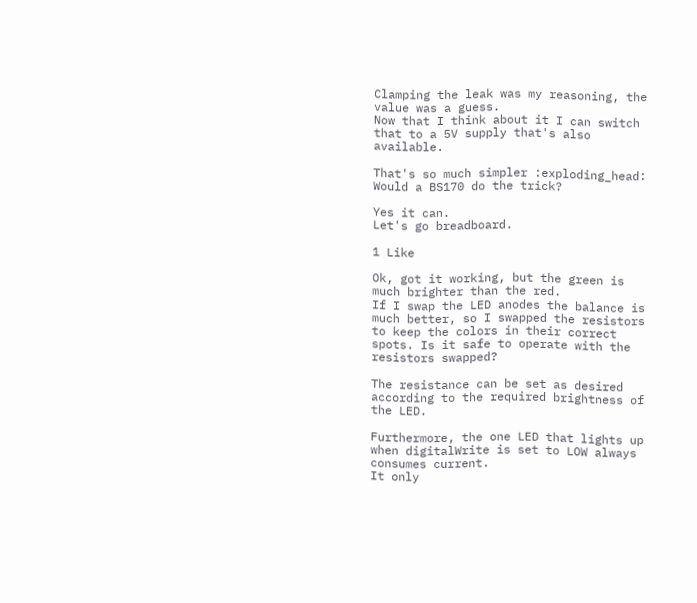Clamping the leak was my reasoning, the value was a guess.
Now that I think about it I can switch that to a 5V supply that's also available.

That's so much simpler :exploding_head:
Would a BS170 do the trick?

Yes it can.
Let's go breadboard.

1 Like

Ok, got it working, but the green is much brighter than the red.
If I swap the LED anodes the balance is much better, so I swapped the resistors to keep the colors in their correct spots. Is it safe to operate with the resistors swapped?

The resistance can be set as desired according to the required brightness of the LED.

Furthermore, the one LED that lights up when digitalWrite is set to LOW always consumes current.
It only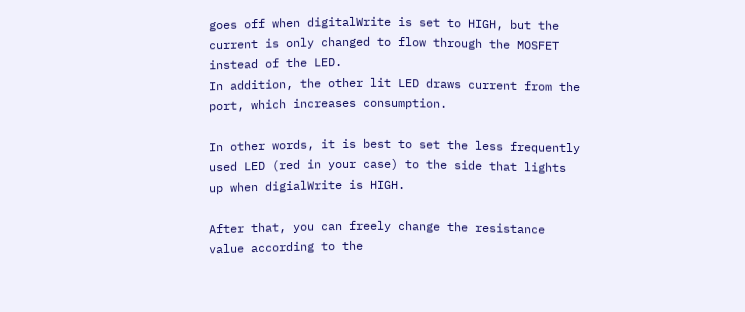goes off when digitalWrite is set to HIGH, but the current is only changed to flow through the MOSFET instead of the LED.
In addition, the other lit LED draws current from the port, which increases consumption.

In other words, it is best to set the less frequently used LED (red in your case) to the side that lights up when digialWrite is HIGH.

After that, you can freely change the resistance value according to the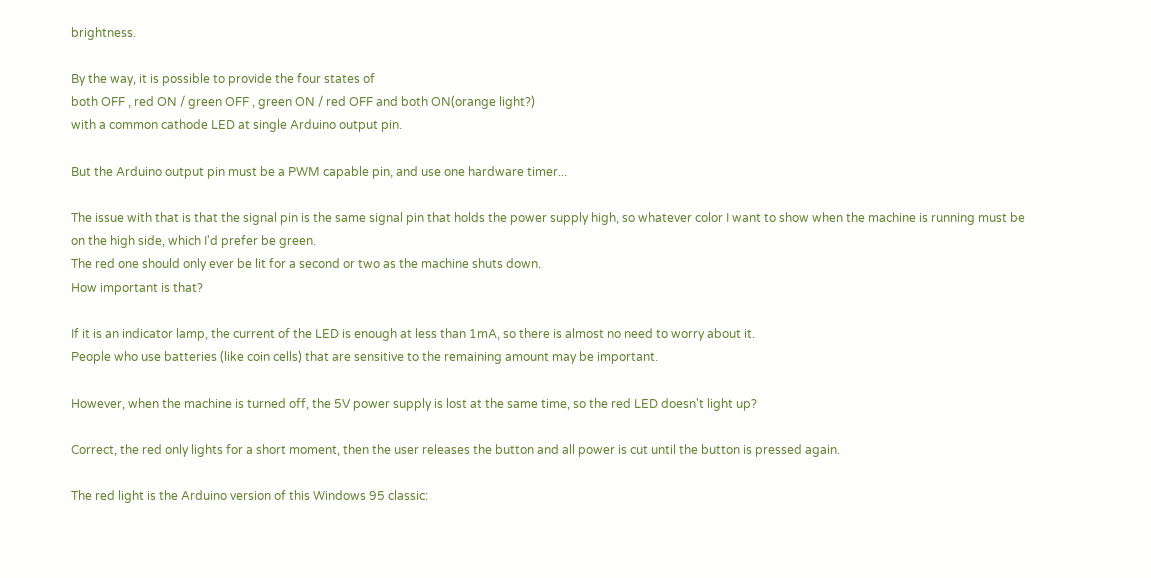brightness.

By the way, it is possible to provide the four states of
both OFF , red ON / green OFF , green ON / red OFF and both ON(orange light?)
with a common cathode LED at single Arduino output pin.

But the Arduino output pin must be a PWM capable pin, and use one hardware timer...

The issue with that is that the signal pin is the same signal pin that holds the power supply high, so whatever color I want to show when the machine is running must be on the high side, which I'd prefer be green.
The red one should only ever be lit for a second or two as the machine shuts down.
How important is that?

If it is an indicator lamp, the current of the LED is enough at less than 1mA, so there is almost no need to worry about it.
People who use batteries (like coin cells) that are sensitive to the remaining amount may be important.

However, when the machine is turned off, the 5V power supply is lost at the same time, so the red LED doesn't light up?

Correct, the red only lights for a short moment, then the user releases the button and all power is cut until the button is pressed again.

The red light is the Arduino version of this Windows 95 classic: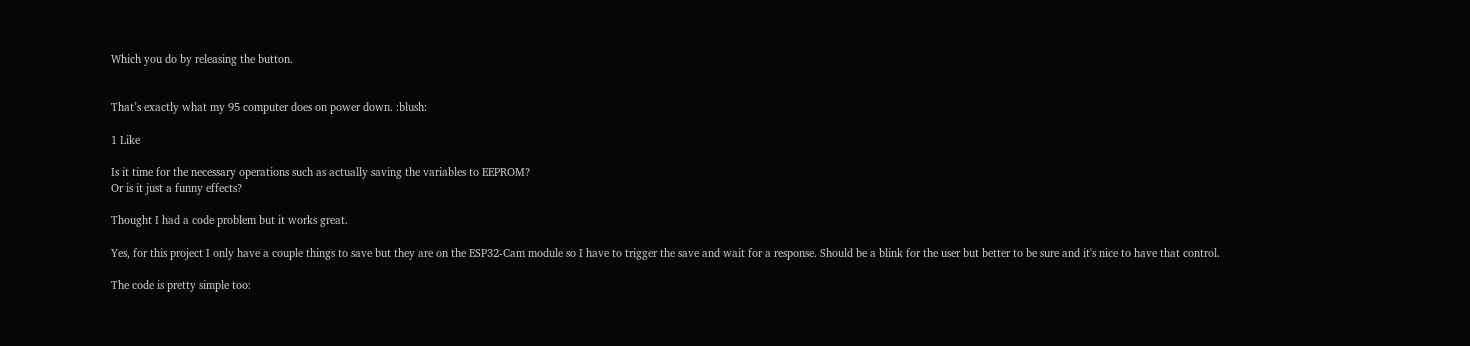Which you do by releasing the button.


That’s exactly what my 95 computer does on power down. :blush:

1 Like

Is it time for the necessary operations such as actually saving the variables to EEPROM?
Or is it just a funny effects?

Thought I had a code problem but it works great.

Yes, for this project I only have a couple things to save but they are on the ESP32-Cam module so I have to trigger the save and wait for a response. Should be a blink for the user but better to be sure and it's nice to have that control.

The code is pretty simple too: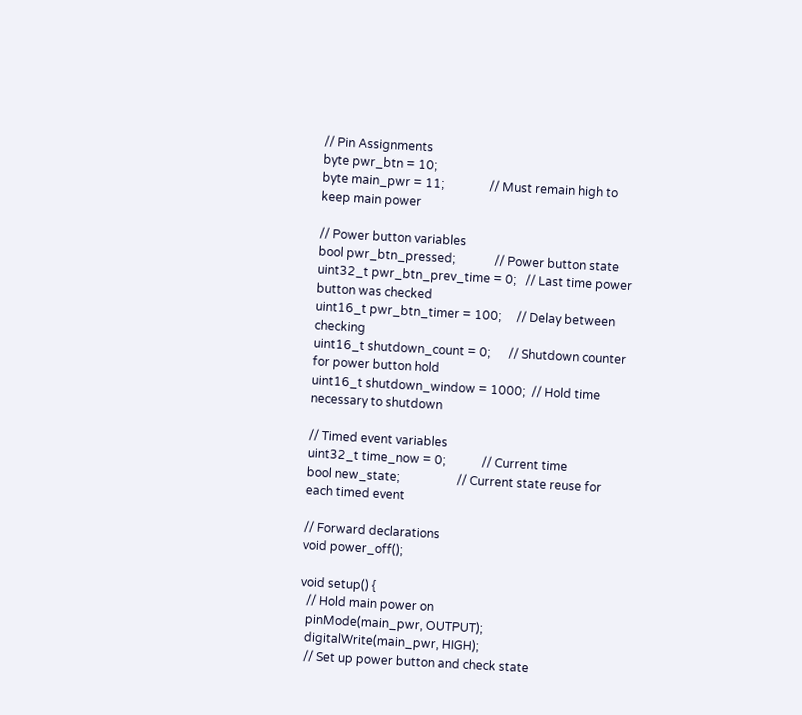// Pin Assignments
byte pwr_btn = 10;
byte main_pwr = 11;               // Must remain high to keep main power

// Power button variables
bool pwr_btn_pressed;             // Power button state
uint32_t pwr_btn_prev_time = 0;   // Last time power button was checked
uint16_t pwr_btn_timer = 100;     // Delay between checking
uint16_t shutdown_count = 0;      // Shutdown counter for power button hold
uint16_t shutdown_window = 1000;  // Hold time necessary to shutdown

// Timed event variables
uint32_t time_now = 0;            // Current time
bool new_state;                   // Current state reuse for each timed event

// Forward declarations
void power_off();

void setup() {
  // Hold main power on
  pinMode(main_pwr, OUTPUT);
  digitalWrite(main_pwr, HIGH);
  // Set up power button and check state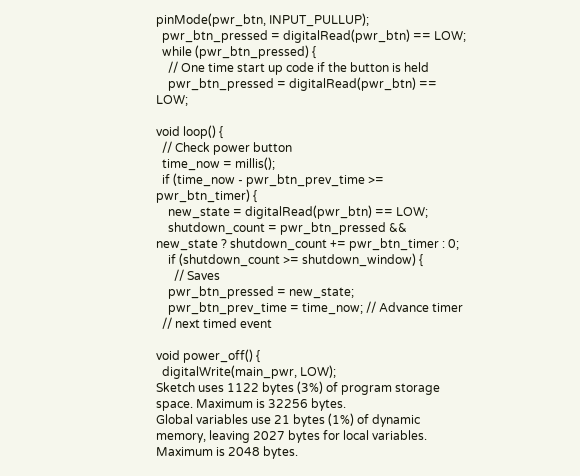pinMode(pwr_btn, INPUT_PULLUP);
  pwr_btn_pressed = digitalRead(pwr_btn) == LOW;
  while (pwr_btn_pressed) {
    // One time start up code if the button is held
    pwr_btn_pressed = digitalRead(pwr_btn) == LOW;

void loop() {
  // Check power button
  time_now = millis();
  if (time_now - pwr_btn_prev_time >= pwr_btn_timer) {
    new_state = digitalRead(pwr_btn) == LOW;
    shutdown_count = pwr_btn_pressed && new_state ? shutdown_count += pwr_btn_timer : 0;
    if (shutdown_count >= shutdown_window) {
      // Saves
    pwr_btn_pressed = new_state;
    pwr_btn_prev_time = time_now; // Advance timer
  // next timed event

void power_off() {
  digitalWrite(main_pwr, LOW);
Sketch uses 1122 bytes (3%) of program storage space. Maximum is 32256 bytes.
Global variables use 21 bytes (1%) of dynamic memory, leaving 2027 bytes for local variables. Maximum is 2048 bytes.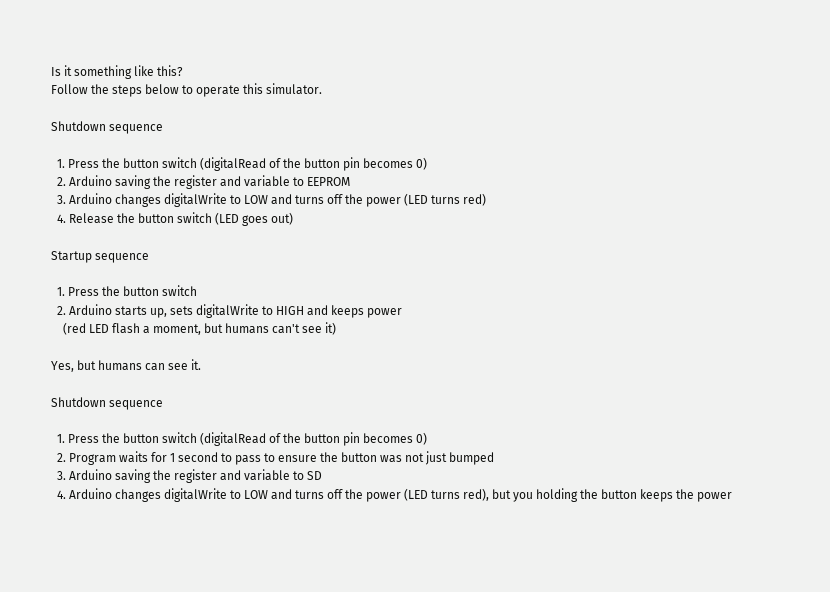Is it something like this?
Follow the steps below to operate this simulator.

Shutdown sequence

  1. Press the button switch (digitalRead of the button pin becomes 0)
  2. Arduino saving the register and variable to EEPROM
  3. Arduino changes digitalWrite to LOW and turns off the power (LED turns red)
  4. Release the button switch (LED goes out)

Startup sequence

  1. Press the button switch
  2. Arduino starts up, sets digitalWrite to HIGH and keeps power
    (red LED flash a moment, but humans can't see it)

Yes, but humans can see it.

Shutdown sequence

  1. Press the button switch (digitalRead of the button pin becomes 0)
  2. Program waits for 1 second to pass to ensure the button was not just bumped
  3. Arduino saving the register and variable to SD
  4. Arduino changes digitalWrite to LOW and turns off the power (LED turns red), but you holding the button keeps the power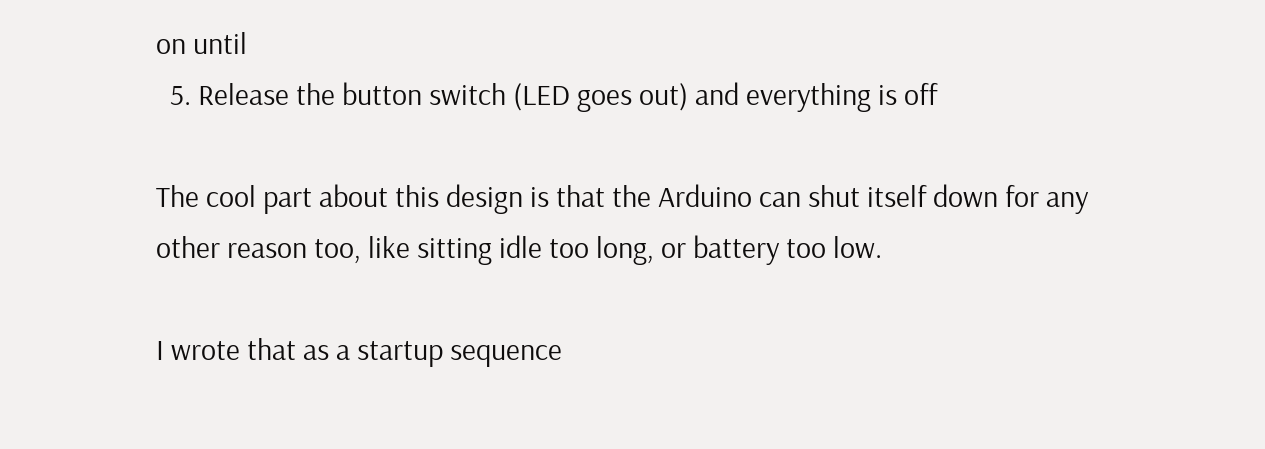on until
  5. Release the button switch (LED goes out) and everything is off

The cool part about this design is that the Arduino can shut itself down for any other reason too, like sitting idle too long, or battery too low.

I wrote that as a startup sequence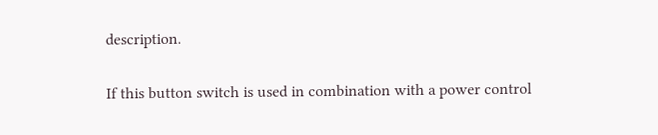description.

If this button switch is used in combination with a power control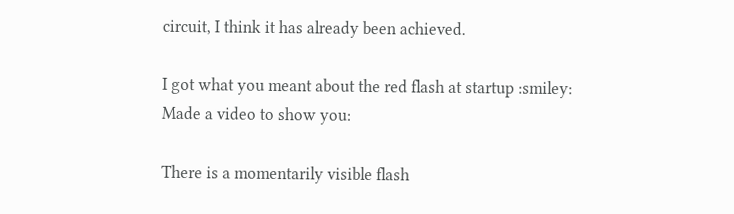circuit, I think it has already been achieved.

I got what you meant about the red flash at startup :smiley:
Made a video to show you:

There is a momentarily visible flash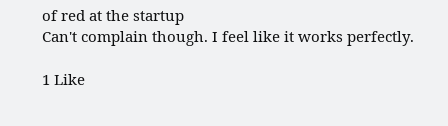of red at the startup
Can't complain though. I feel like it works perfectly.

1 Like